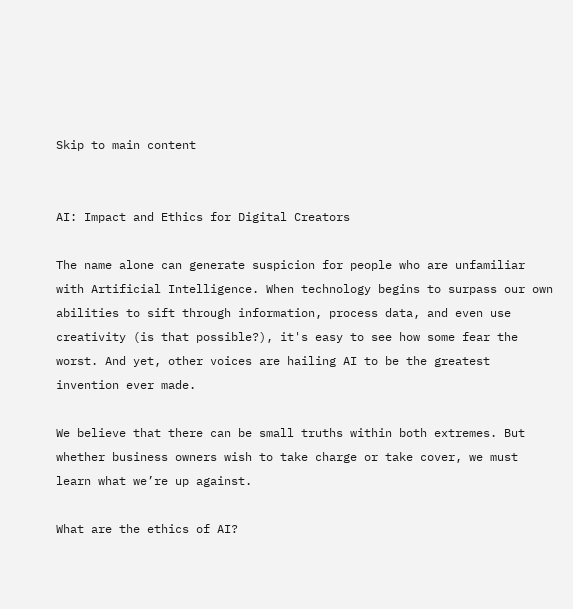Skip to main content


AI: Impact and Ethics for Digital Creators

The name alone can generate suspicion for people who are unfamiliar with Artificial Intelligence. When technology begins to surpass our own abilities to sift through information, process data, and even use creativity (is that possible?), it's easy to see how some fear the worst. And yet, other voices are hailing AI to be the greatest invention ever made.

We believe that there can be small truths within both extremes. But whether business owners wish to take charge or take cover, we must learn what we’re up against.

What are the ethics of AI?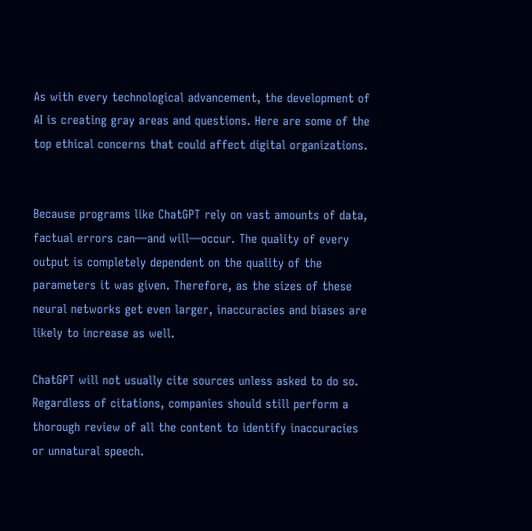As with every technological advancement, the development of AI is creating gray areas and questions. Here are some of the top ethical concerns that could affect digital organizations.


Because programs like ChatGPT rely on vast amounts of data, factual errors can—and will—occur. The quality of every output is completely dependent on the quality of the parameters it was given. Therefore, as the sizes of these neural networks get even larger, inaccuracies and biases are likely to increase as well.

ChatGPT will not usually cite sources unless asked to do so. Regardless of citations, companies should still perform a thorough review of all the content to identify inaccuracies or unnatural speech.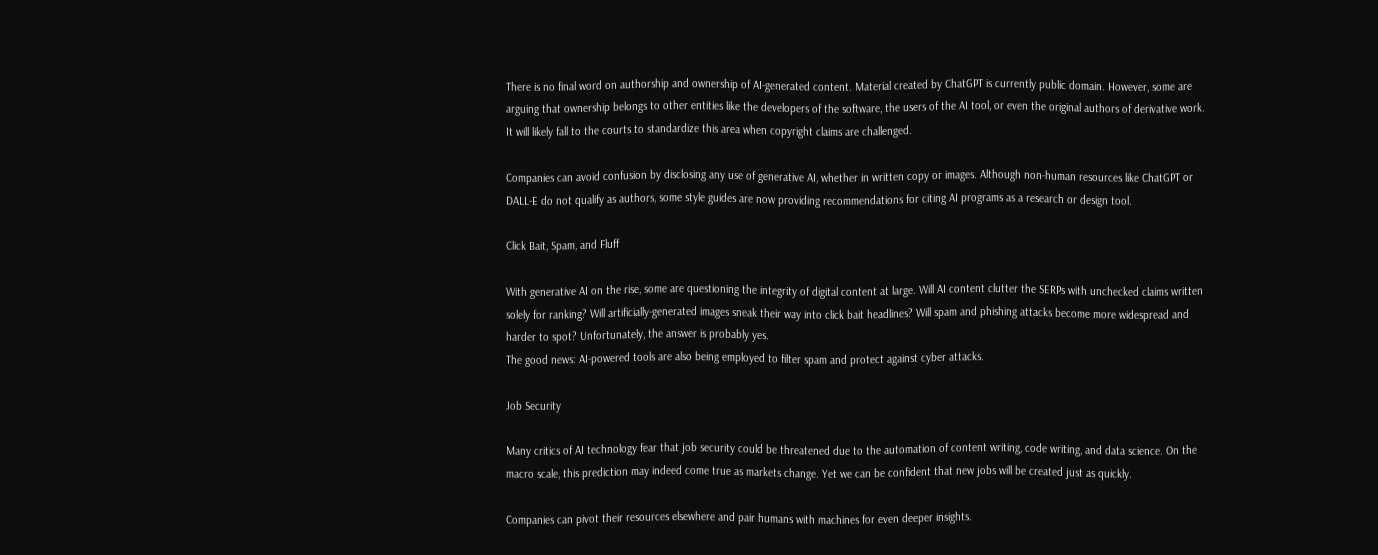There is no final word on authorship and ownership of AI-generated content. Material created by ChatGPT is currently public domain. However, some are arguing that ownership belongs to other entities like the developers of the software, the users of the AI tool, or even the original authors of derivative work. It will likely fall to the courts to standardize this area when copyright claims are challenged.

Companies can avoid confusion by disclosing any use of generative AI, whether in written copy or images. Although non-human resources like ChatGPT or DALL-E do not qualify as authors, some style guides are now providing recommendations for citing AI programs as a research or design tool.

Click Bait, Spam, and Fluff

With generative AI on the rise, some are questioning the integrity of digital content at large. Will AI content clutter the SERPs with unchecked claims written solely for ranking? Will artificially-generated images sneak their way into click bait headlines? Will spam and phishing attacks become more widespread and harder to spot? Unfortunately, the answer is probably yes.
The good news: AI-powered tools are also being employed to filter spam and protect against cyber attacks.

Job Security

Many critics of AI technology fear that job security could be threatened due to the automation of content writing, code writing, and data science. On the macro scale, this prediction may indeed come true as markets change. Yet we can be confident that new jobs will be created just as quickly.

Companies can pivot their resources elsewhere and pair humans with machines for even deeper insights.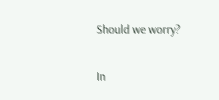Should we worry?

In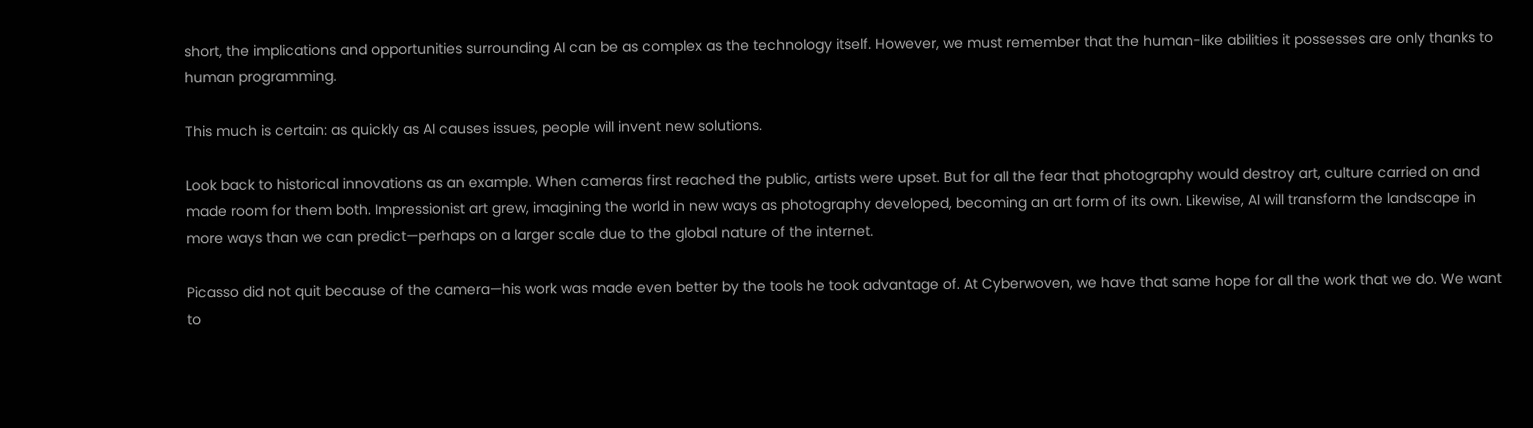short, the implications and opportunities surrounding AI can be as complex as the technology itself. However, we must remember that the human-like abilities it possesses are only thanks to human programming.

This much is certain: as quickly as AI causes issues, people will invent new solutions.

Look back to historical innovations as an example. When cameras first reached the public, artists were upset. But for all the fear that photography would destroy art, culture carried on and made room for them both. Impressionist art grew, imagining the world in new ways as photography developed, becoming an art form of its own. Likewise, AI will transform the landscape in more ways than we can predict—perhaps on a larger scale due to the global nature of the internet.

Picasso did not quit because of the camera—his work was made even better by the tools he took advantage of. At Cyberwoven, we have that same hope for all the work that we do. We want to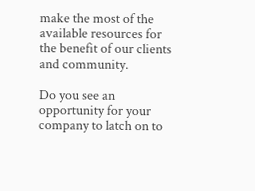make the most of the available resources for the benefit of our clients and community.

Do you see an opportunity for your company to latch on to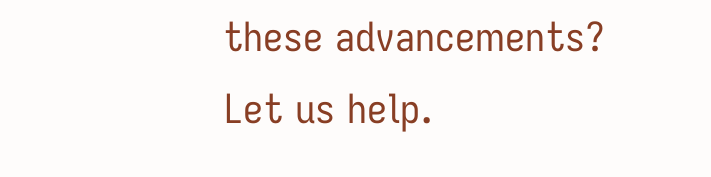these advancements? Let us help.